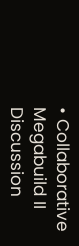• Collaborative Megabuild II Discussion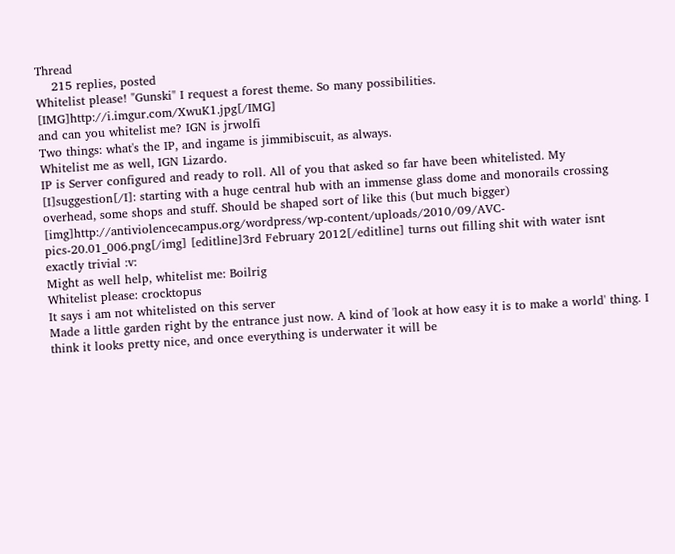Thread
    215 replies, posted
Whitelist please! "Gunski" I request a forest theme. So many possibilities. [IMG]http://i.imgur.com/XwuK1.jpg[/IMG]
and can you whitelist me? IGN is jrwolfi
Two things: what's the IP, and ingame is jimmibiscuit, as always.
Whitelist me as well, IGN Lizardo.
IP is Server configured and ready to roll. All of you that asked so far have been whitelisted. My [I]suggestion[/I]: starting with a huge central hub with an immense glass dome and monorails crossing overhead, some shops and stuff. Should be shaped sort of like this (but much bigger) [img]http://antiviolencecampus.org/wordpress/wp-content/uploads/2010/09/AVC-pics-20.01_006.png[/img] [editline]3rd February 2012[/editline] turns out filling shit with water isnt exactly trivial :v:
Might as well help, whitelist me: Boilrig
Whitelist please: crocktopus
It says i am not whitelisted on this server
Made a little garden right by the entrance just now. A kind of 'look at how easy it is to make a world' thing. I think it looks pretty nice, and once everything is underwater it will be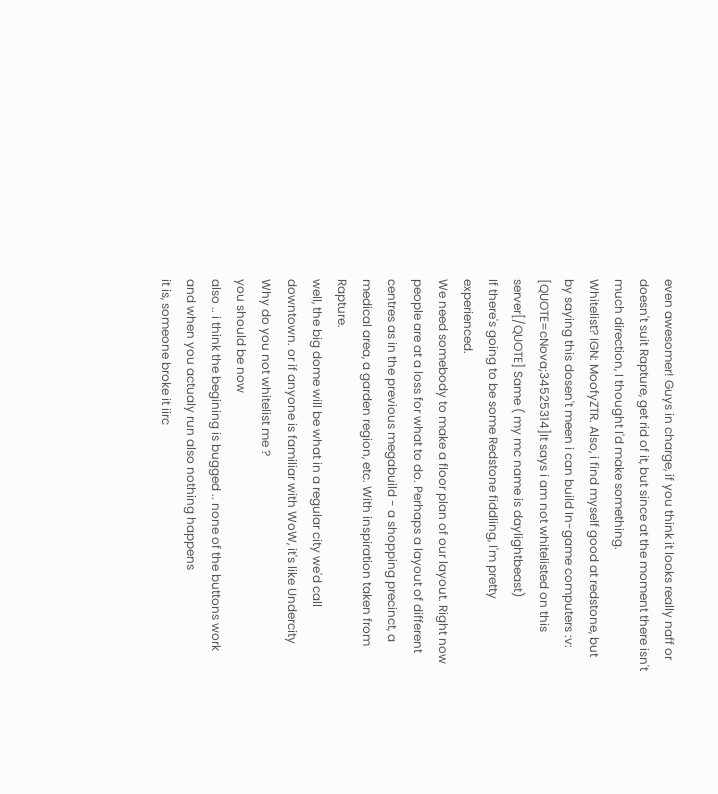even awesomer! Guys in charge, if you think it looks really naff or doesn't suit Rapture, get rid of it, but since at the moment there isn't much direction, I thought I'd make something.
Whitelist? IGN: MoofyZTR. Also, i find myself good at redstone, but by saying this dosen't meen i can build In-game computers :v:
[QUOTE=cNova;34525314]It says i am not whitelisted on this server[/QUOTE] Same ( my mc name is daylightbeast)
If there's going to be some Redstone fiddling, I'm pretty experienced.
We need somebody to make a floor plan of our layout. Right now people are at a loss for what to do. Perhaps a layout of different centres as in the previous megabuild - a shopping precinct, a medical area, a garden region, etc. With inspiration taken from Rapture.
well, the big dome will be what in a regular city we'd call downtown. or if anyone is familiar with WoW, it's like Undercity
Why do you not whitelist me ?
you should be now
also .. i think the begining is bugged .. none of the buttons work and when you actualy run also nothing happens
it is, someone broke it iirc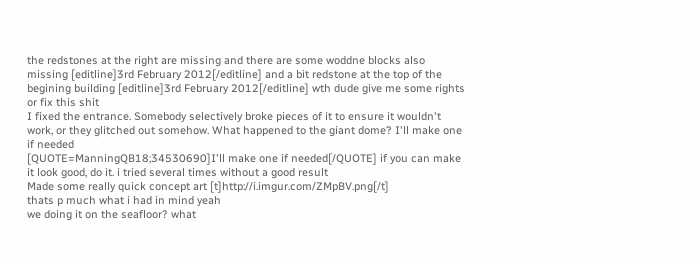the redstones at the right are missing and there are some woddne blocks also missing [editline]3rd February 2012[/editline] and a bit redstone at the top of the begining building [editline]3rd February 2012[/editline] wth dude give me some rights or fix this shit
I fixed the entrance. Somebody selectively broke pieces of it to ensure it wouldn't work, or they glitched out somehow. What happened to the giant dome? I'll make one if needed
[QUOTE=ManningQB18;34530690]I'll make one if needed[/QUOTE] if you can make it look good, do it. i tried several times without a good result
Made some really quick concept art [t]http://i.imgur.com/ZMpBV.png[/t]
thats p much what i had in mind yeah
we doing it on the seafloor? what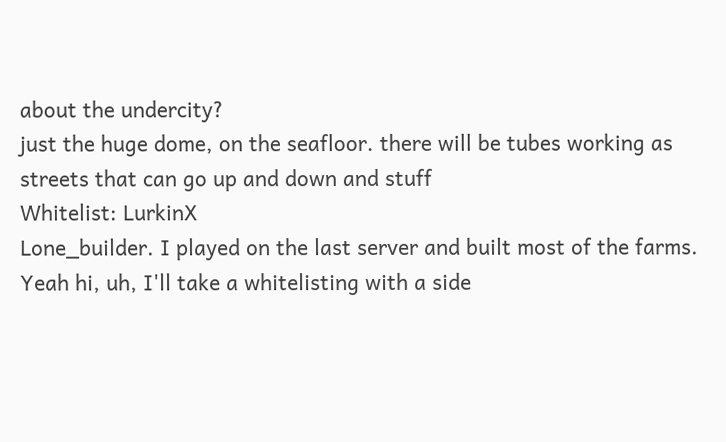about the undercity?
just the huge dome, on the seafloor. there will be tubes working as streets that can go up and down and stuff
Whitelist: LurkinX
Lone_builder. I played on the last server and built most of the farms.
Yeah hi, uh, I'll take a whitelisting with a side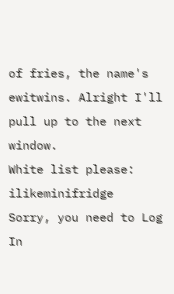of fries, the name's ewitwins. Alright I'll pull up to the next window.
White list please: ilikeminifridge
Sorry, you need to Log In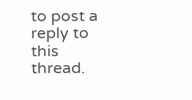to post a reply to this thread.